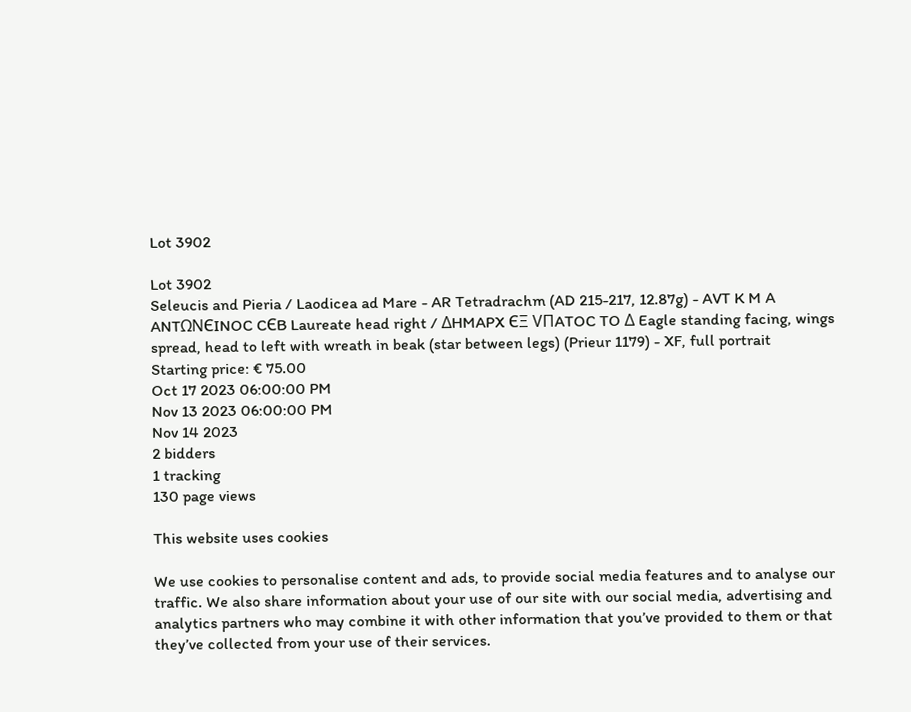Lot 3902

Lot 3902
Seleucis and Pieria / Laodicea ad Mare - AR Tetradrachm (AD 215-217, 12.87g) - AVT K M A ANTΩΝЄINOC CЄB Laureate head right / ΔHMAPX ЄΞ VΠATOC TO Δ Eagle standing facing, wings spread, head to left with wreath in beak (star between legs) (Prieur 1179) - XF, full portrait
Starting price: € 75.00
Oct 17 2023 06:00:00 PM
Nov 13 2023 06:00:00 PM
Nov 14 2023
2 bidders
1 tracking
130 page views

This website uses cookies

We use cookies to personalise content and ads, to provide social media features and to analyse our traffic. We also share information about your use of our site with our social media, advertising and analytics partners who may combine it with other information that you’ve provided to them or that they’ve collected from your use of their services.